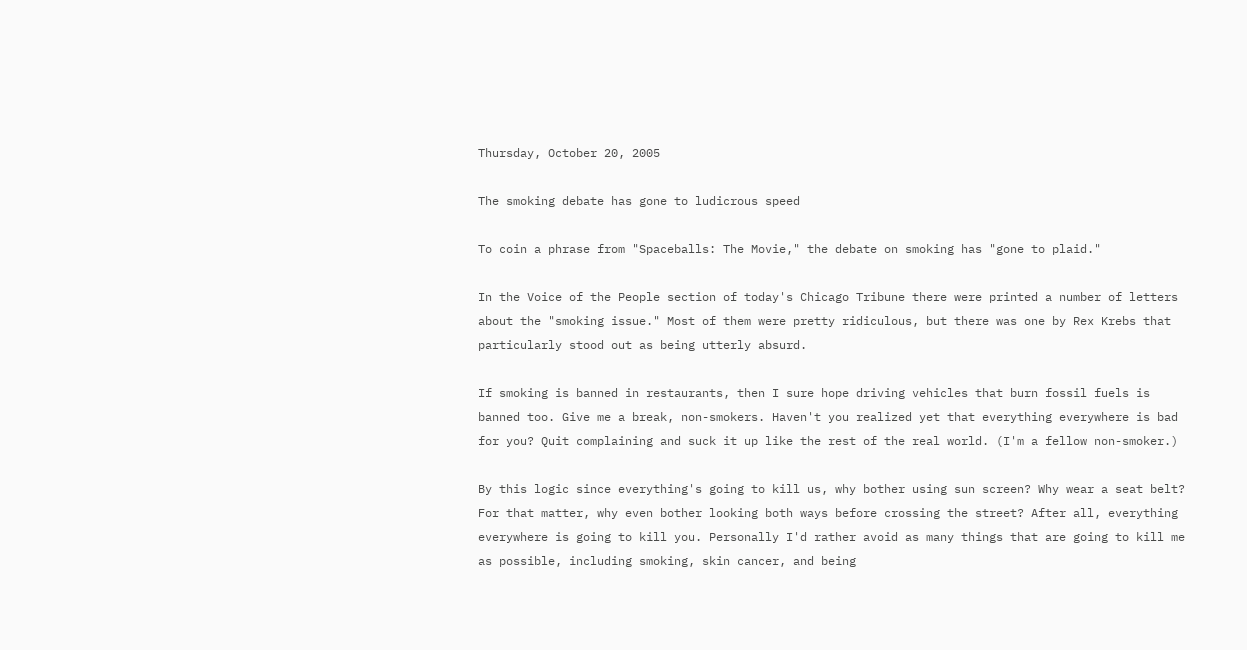Thursday, October 20, 2005

The smoking debate has gone to ludicrous speed

To coin a phrase from "Spaceballs: The Movie," the debate on smoking has "gone to plaid."

In the Voice of the People section of today's Chicago Tribune there were printed a number of letters about the "smoking issue." Most of them were pretty ridiculous, but there was one by Rex Krebs that particularly stood out as being utterly absurd.

If smoking is banned in restaurants, then I sure hope driving vehicles that burn fossil fuels is banned too. Give me a break, non-smokers. Haven't you realized yet that everything everywhere is bad for you? Quit complaining and suck it up like the rest of the real world. (I'm a fellow non-smoker.)

By this logic since everything's going to kill us, why bother using sun screen? Why wear a seat belt? For that matter, why even bother looking both ways before crossing the street? After all, everything everywhere is going to kill you. Personally I'd rather avoid as many things that are going to kill me as possible, including smoking, skin cancer, and being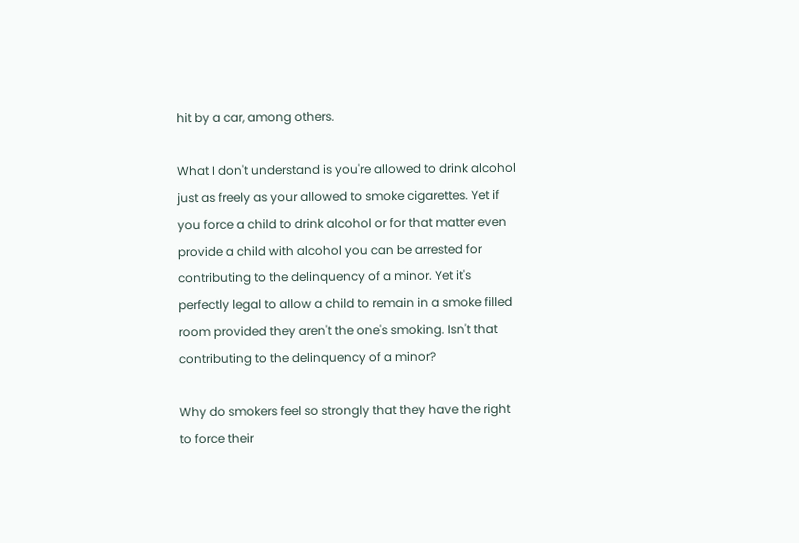hit by a car, among others.

What I don't understand is you're allowed to drink alcohol just as freely as your allowed to smoke cigarettes. Yet if you force a child to drink alcohol or for that matter even provide a child with alcohol you can be arrested for contributing to the delinquency of a minor. Yet it's perfectly legal to allow a child to remain in a smoke filled room provided they aren't the one's smoking. Isn't that contributing to the delinquency of a minor?

Why do smokers feel so strongly that they have the right to force their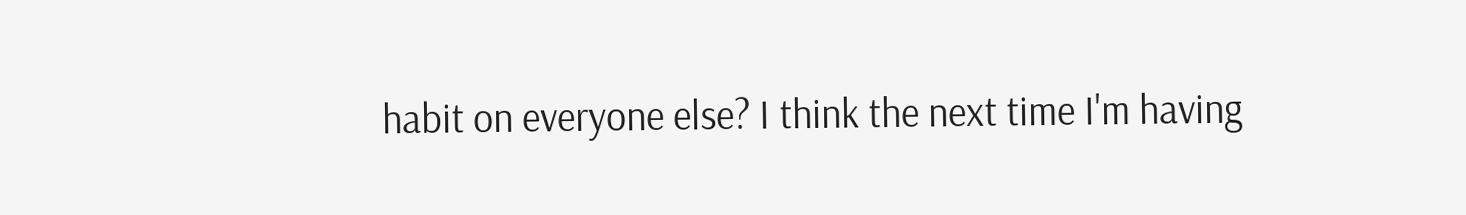habit on everyone else? I think the next time I'm having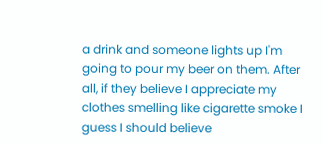a drink and someone lights up I'm going to pour my beer on them. After all, if they believe I appreciate my clothes smelling like cigarette smoke I guess I should believe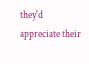they'd appreciate their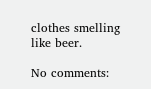clothes smelling like beer.

No comments: